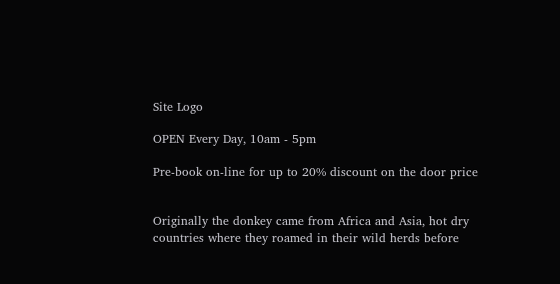Site Logo

OPEN Every Day, 10am - 5pm

Pre-book on-line for up to 20% discount on the door price


Originally the donkey came from Africa and Asia, hot dry countries where they roamed in their wild herds before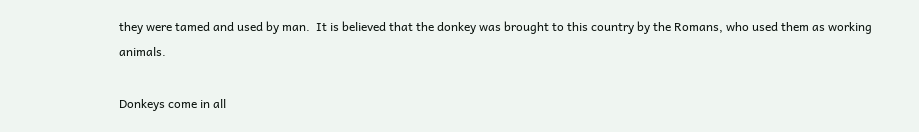they were tamed and used by man.  It is believed that the donkey was brought to this country by the Romans, who used them as working animals.

Donkeys come in all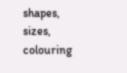shapes, sizes, colouring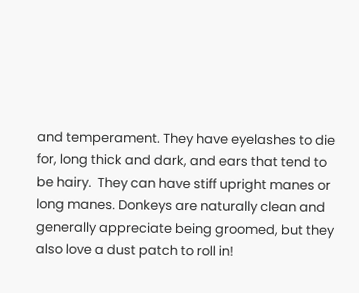and temperament. They have eyelashes to die for, long thick and dark, and ears that tend to be hairy.  They can have stiff upright manes or long manes. Donkeys are naturally clean and generally appreciate being groomed, but they also love a dust patch to roll in!